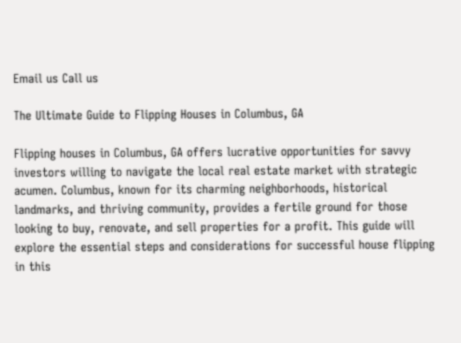Email us Call us

The Ultimate Guide to Flipping Houses in Columbus, GA

Flipping houses in Columbus, GA offers lucrative opportunities for savvy investors willing to navigate the local real estate market with strategic acumen. Columbus, known for its charming neighborhoods, historical landmarks, and thriving community, provides a fertile ground for those looking to buy, renovate, and sell properties for a profit. This guide will explore the essential steps and considerations for successful house flipping in this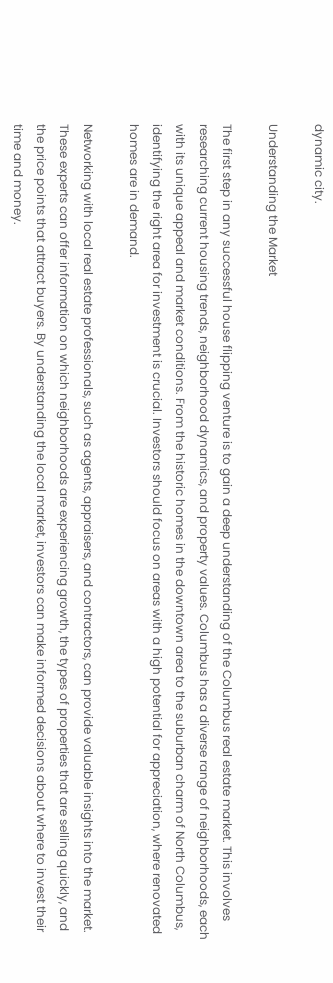dynamic city.

Understanding the Market

The first step in any successful house flipping venture is to gain a deep understanding of the Columbus real estate market. This involves researching current housing trends, neighborhood dynamics, and property values. Columbus has a diverse range of neighborhoods, each with its unique appeal and market conditions. From the historic homes in the downtown area to the suburban charm of North Columbus, identifying the right area for investment is crucial. Investors should focus on areas with a high potential for appreciation, where renovated homes are in demand.

Networking with local real estate professionals, such as agents, appraisers, and contractors, can provide valuable insights into the market. These experts can offer information on which neighborhoods are experiencing growth, the types of properties that are selling quickly, and the price points that attract buyers. By understanding the local market, investors can make informed decisions about where to invest their time and money.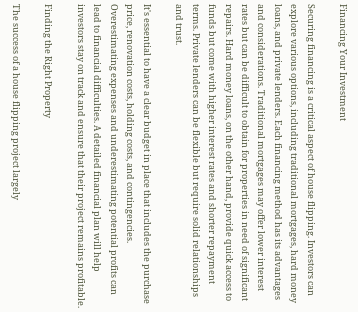Financing Your Investment

Securing financing is a critical aspect of house flipping. Investors can explore various options, including traditional mortgages, hard money loans, and private lenders. Each financing method has its advantages and considerations. Traditional mortgages may offer lower interest rates but can be difficult to obtain for properties in need of significant repairs. Hard money loans, on the other hand, provide quick access to funds but come with higher interest rates and shorter repayment terms. Private lenders can be flexible but require solid relationships and trust.

It's essential to have a clear budget in place that includes the purchase price, renovation costs, holding costs, and contingencies. Overestimating expenses and underestimating potential profits can lead to financial difficulties. A detailed financial plan will help investors stay on track and ensure that their project remains profitable.

Finding the Right Property

The success of a house flipping project largely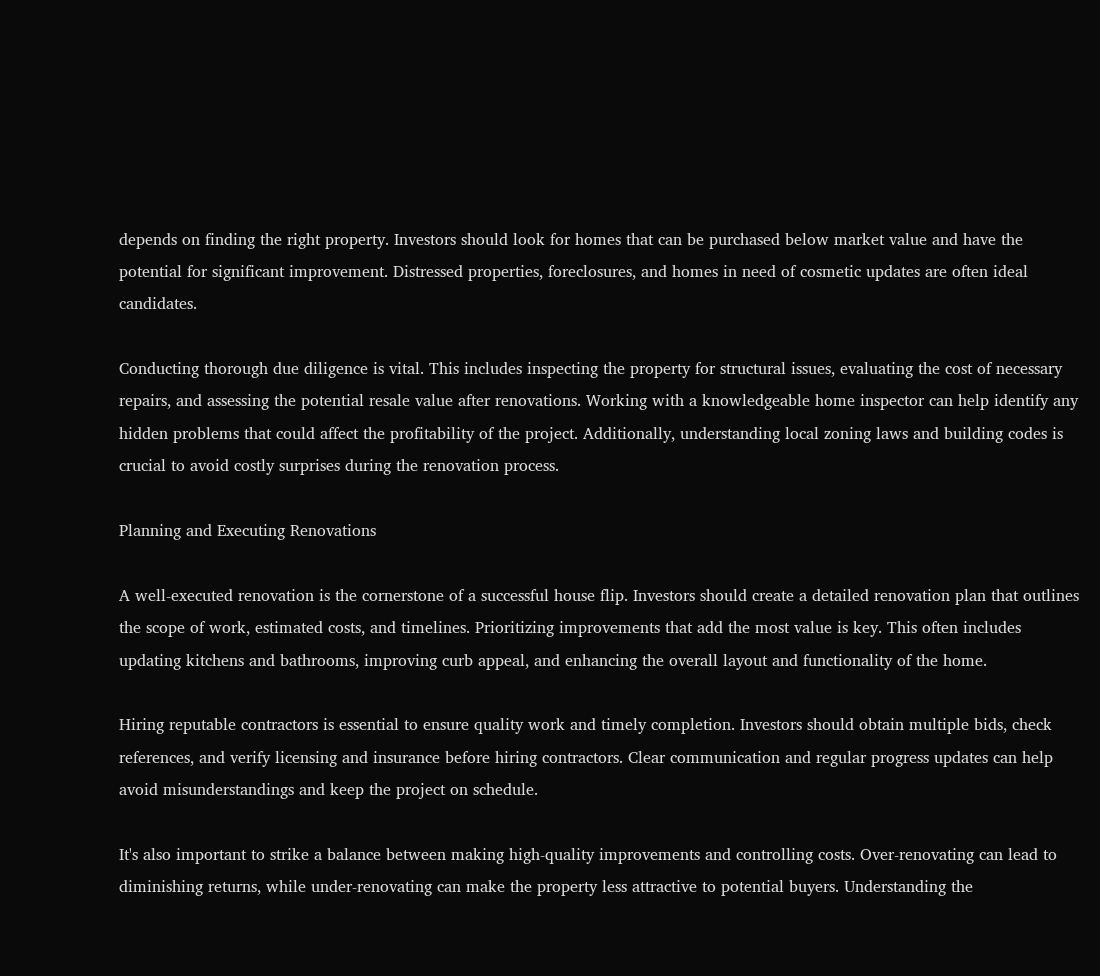depends on finding the right property. Investors should look for homes that can be purchased below market value and have the potential for significant improvement. Distressed properties, foreclosures, and homes in need of cosmetic updates are often ideal candidates.

Conducting thorough due diligence is vital. This includes inspecting the property for structural issues, evaluating the cost of necessary repairs, and assessing the potential resale value after renovations. Working with a knowledgeable home inspector can help identify any hidden problems that could affect the profitability of the project. Additionally, understanding local zoning laws and building codes is crucial to avoid costly surprises during the renovation process.

Planning and Executing Renovations

A well-executed renovation is the cornerstone of a successful house flip. Investors should create a detailed renovation plan that outlines the scope of work, estimated costs, and timelines. Prioritizing improvements that add the most value is key. This often includes updating kitchens and bathrooms, improving curb appeal, and enhancing the overall layout and functionality of the home.

Hiring reputable contractors is essential to ensure quality work and timely completion. Investors should obtain multiple bids, check references, and verify licensing and insurance before hiring contractors. Clear communication and regular progress updates can help avoid misunderstandings and keep the project on schedule.

It's also important to strike a balance between making high-quality improvements and controlling costs. Over-renovating can lead to diminishing returns, while under-renovating can make the property less attractive to potential buyers. Understanding the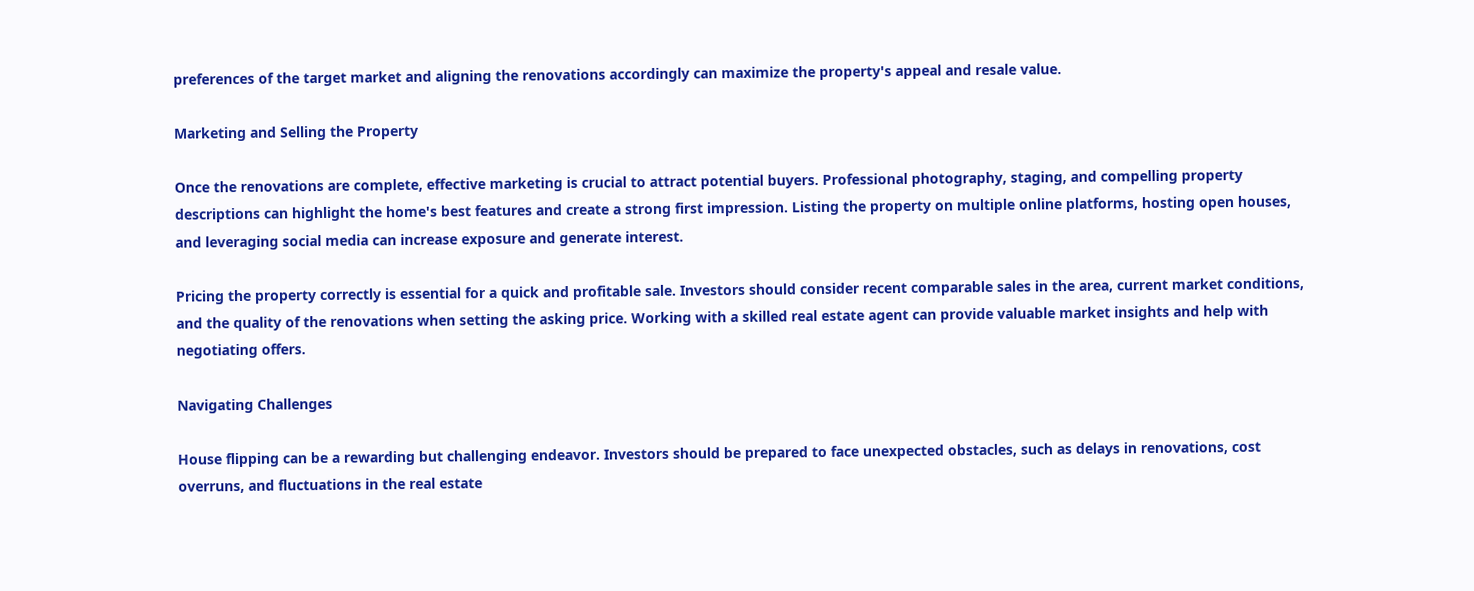preferences of the target market and aligning the renovations accordingly can maximize the property's appeal and resale value.

Marketing and Selling the Property

Once the renovations are complete, effective marketing is crucial to attract potential buyers. Professional photography, staging, and compelling property descriptions can highlight the home's best features and create a strong first impression. Listing the property on multiple online platforms, hosting open houses, and leveraging social media can increase exposure and generate interest.

Pricing the property correctly is essential for a quick and profitable sale. Investors should consider recent comparable sales in the area, current market conditions, and the quality of the renovations when setting the asking price. Working with a skilled real estate agent can provide valuable market insights and help with negotiating offers.

Navigating Challenges

House flipping can be a rewarding but challenging endeavor. Investors should be prepared to face unexpected obstacles, such as delays in renovations, cost overruns, and fluctuations in the real estate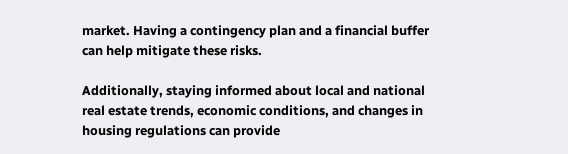market. Having a contingency plan and a financial buffer can help mitigate these risks.

Additionally, staying informed about local and national real estate trends, economic conditions, and changes in housing regulations can provide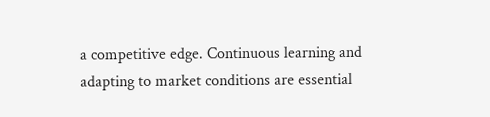a competitive edge. Continuous learning and adapting to market conditions are essential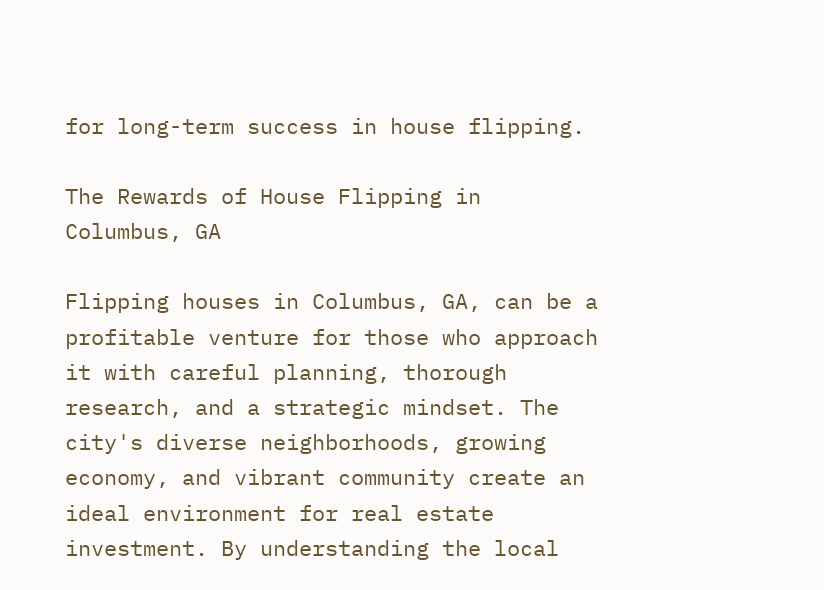for long-term success in house flipping.

The Rewards of House Flipping in Columbus, GA

Flipping houses in Columbus, GA, can be a profitable venture for those who approach it with careful planning, thorough research, and a strategic mindset. The city's diverse neighborhoods, growing economy, and vibrant community create an ideal environment for real estate investment. By understanding the local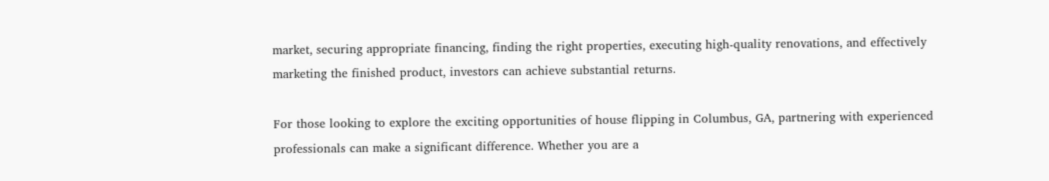market, securing appropriate financing, finding the right properties, executing high-quality renovations, and effectively marketing the finished product, investors can achieve substantial returns.

For those looking to explore the exciting opportunities of house flipping in Columbus, GA, partnering with experienced professionals can make a significant difference. Whether you are a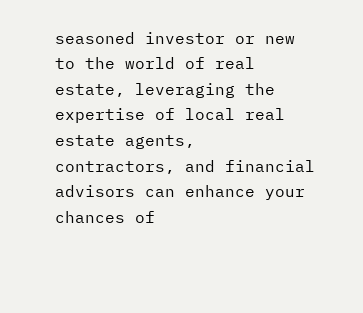seasoned investor or new to the world of real estate, leveraging the expertise of local real estate agents, contractors, and financial advisors can enhance your chances of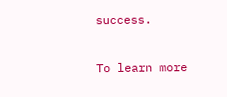success.

To learn more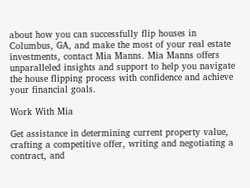about how you can successfully flip houses in Columbus, GA, and make the most of your real estate investments, contact Mia Manns. Mia Manns offers unparalleled insights and support to help you navigate the house flipping process with confidence and achieve your financial goals.

Work With Mia

Get assistance in determining current property value, crafting a competitive offer, writing and negotiating a contract, and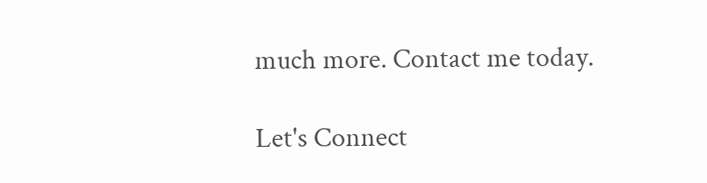much more. Contact me today.

Let's Connect